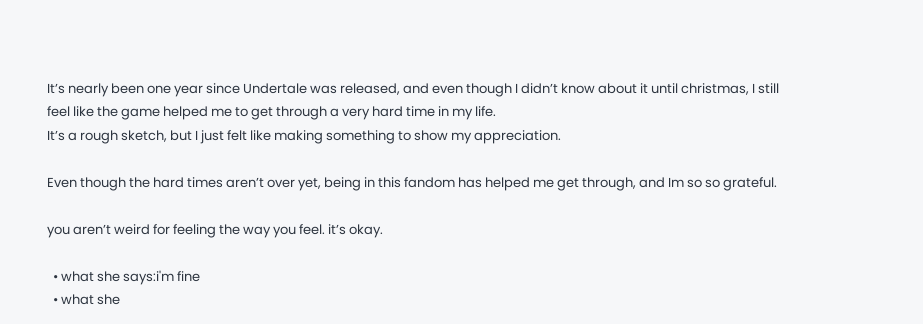It’s nearly been one year since Undertale was released, and even though I didn’t know about it until christmas, I still feel like the game helped me to get through a very hard time in my life.
It’s a rough sketch, but I just felt like making something to show my appreciation.

Even though the hard times aren’t over yet, being in this fandom has helped me get through, and Im so so grateful.

you aren’t weird for feeling the way you feel. it’s okay.

  • what she says:i'm fine
  • what she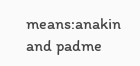means:anakin and padme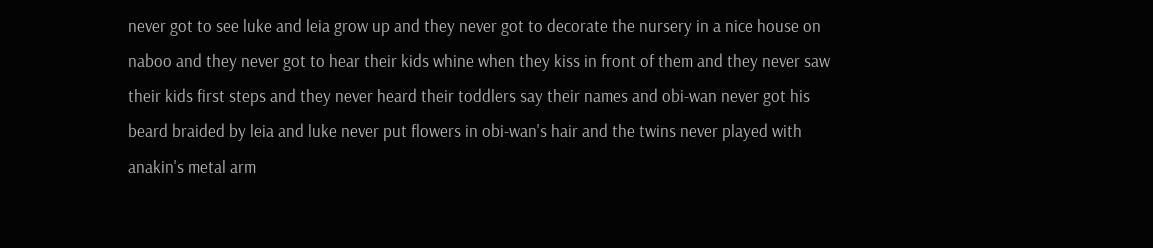never got to see luke and leia grow up and they never got to decorate the nursery in a nice house on naboo and they never got to hear their kids whine when they kiss in front of them and they never saw their kids first steps and they never heard their toddlers say their names and obi-wan never got his beard braided by leia and luke never put flowers in obi-wan's hair and the twins never played with anakin's metal arm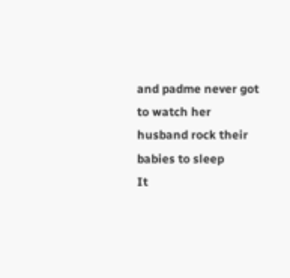and padme never got to watch her husband rock their babies to sleep
It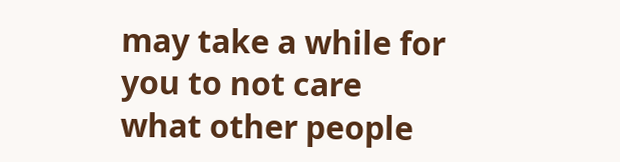may take a while for you to not care what other people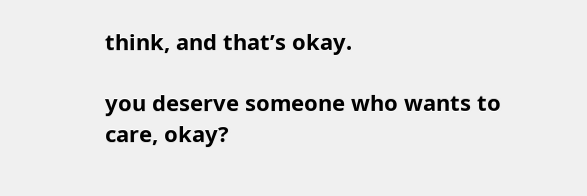think, and that’s okay.

you deserve someone who wants to care, okay?